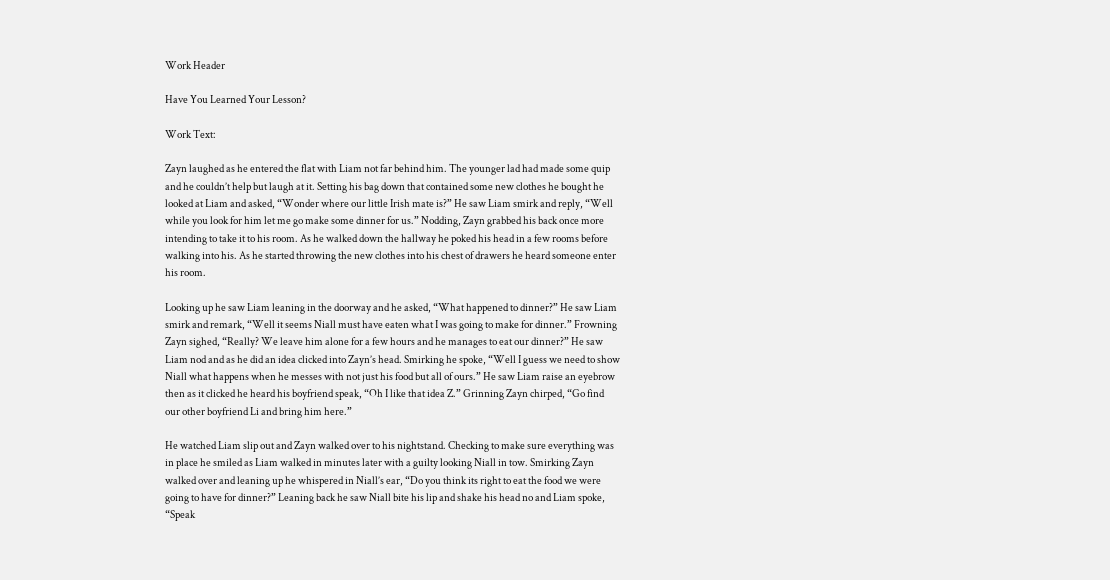Work Header

Have You Learned Your Lesson?

Work Text:

Zayn laughed as he entered the flat with Liam not far behind him. The younger lad had made some quip and he couldn’t help but laugh at it. Setting his bag down that contained some new clothes he bought he looked at Liam and asked, “Wonder where our little Irish mate is?” He saw Liam smirk and reply, “Well while you look for him let me go make some dinner for us.” Nodding, Zayn grabbed his back once more intending to take it to his room. As he walked down the hallway he poked his head in a few rooms before walking into his. As he started throwing the new clothes into his chest of drawers he heard someone enter his room.

Looking up he saw Liam leaning in the doorway and he asked, “What happened to dinner?” He saw Liam smirk and remark, “Well it seems Niall must have eaten what I was going to make for dinner.” Frowning Zayn sighed, “Really? We leave him alone for a few hours and he manages to eat our dinner?” He saw Liam nod and as he did an idea clicked into Zayn’s head. Smirking he spoke, “Well I guess we need to show Niall what happens when he messes with not just his food but all of ours.” He saw Liam raise an eyebrow then as it clicked he heard his boyfriend speak, “Oh I like that idea Z.” Grinning Zayn chirped, “Go find our other boyfriend Li and bring him here.”

He watched Liam slip out and Zayn walked over to his nightstand. Checking to make sure everything was in place he smiled as Liam walked in minutes later with a guilty looking Niall in tow. Smirking Zayn walked over and leaning up he whispered in Niall’s ear, “Do you think its right to eat the food we were going to have for dinner?” Leaning back he saw Niall bite his lip and shake his head no and Liam spoke, “Speak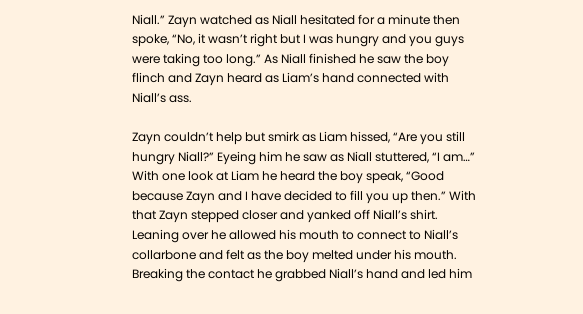Niall.” Zayn watched as Niall hesitated for a minute then spoke, “No, it wasn’t right but I was hungry and you guys were taking too long.” As Niall finished he saw the boy flinch and Zayn heard as Liam’s hand connected with Niall’s ass.

Zayn couldn’t help but smirk as Liam hissed, “Are you still hungry Niall?” Eyeing him he saw as Niall stuttered, “I am…” With one look at Liam he heard the boy speak, “Good because Zayn and I have decided to fill you up then.” With that Zayn stepped closer and yanked off Niall’s shirt. Leaning over he allowed his mouth to connect to Niall’s collarbone and felt as the boy melted under his mouth. Breaking the contact he grabbed Niall’s hand and led him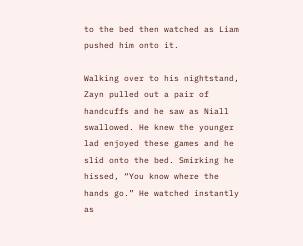to the bed then watched as Liam pushed him onto it.

Walking over to his nightstand, Zayn pulled out a pair of handcuffs and he saw as Niall swallowed. He knew the younger lad enjoyed these games and he slid onto the bed. Smirking he hissed, “You know where the hands go.” He watched instantly as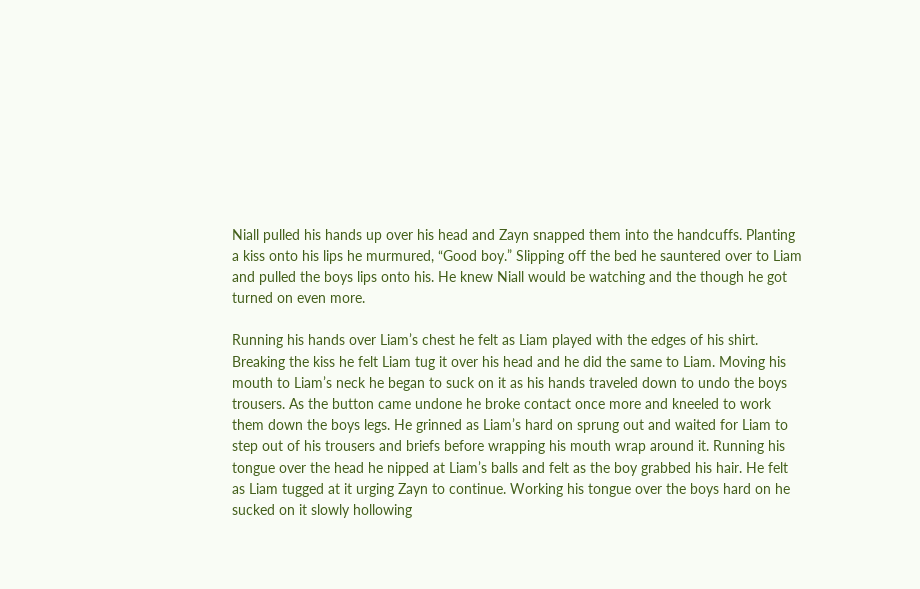Niall pulled his hands up over his head and Zayn snapped them into the handcuffs. Planting a kiss onto his lips he murmured, “Good boy.” Slipping off the bed he sauntered over to Liam and pulled the boys lips onto his. He knew Niall would be watching and the though he got turned on even more.

Running his hands over Liam’s chest he felt as Liam played with the edges of his shirt. Breaking the kiss he felt Liam tug it over his head and he did the same to Liam. Moving his mouth to Liam’s neck he began to suck on it as his hands traveled down to undo the boys trousers. As the button came undone he broke contact once more and kneeled to work them down the boys legs. He grinned as Liam’s hard on sprung out and waited for Liam to step out of his trousers and briefs before wrapping his mouth wrap around it. Running his tongue over the head he nipped at Liam’s balls and felt as the boy grabbed his hair. He felt as Liam tugged at it urging Zayn to continue. Working his tongue over the boys hard on he sucked on it slowly hollowing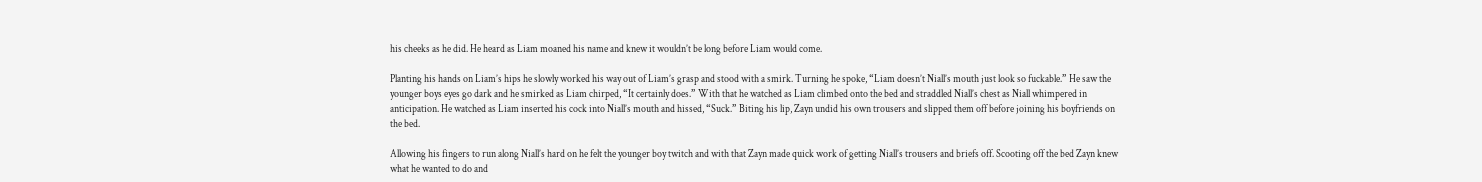his cheeks as he did. He heard as Liam moaned his name and knew it wouldn’t be long before Liam would come.

Planting his hands on Liam’s hips he slowly worked his way out of Liam’s grasp and stood with a smirk. Turning he spoke, “Liam doesn’t Niall’s mouth just look so fuckable.” He saw the younger boys eyes go dark and he smirked as Liam chirped, “It certainly does.” With that he watched as Liam climbed onto the bed and straddled Niall’s chest as Niall whimpered in anticipation. He watched as Liam inserted his cock into Niall’s mouth and hissed, “Suck.” Biting his lip, Zayn undid his own trousers and slipped them off before joining his boyfriends on the bed.

Allowing his fingers to run along Niall’s hard on he felt the younger boy twitch and with that Zayn made quick work of getting Niall’s trousers and briefs off. Scooting off the bed Zayn knew what he wanted to do and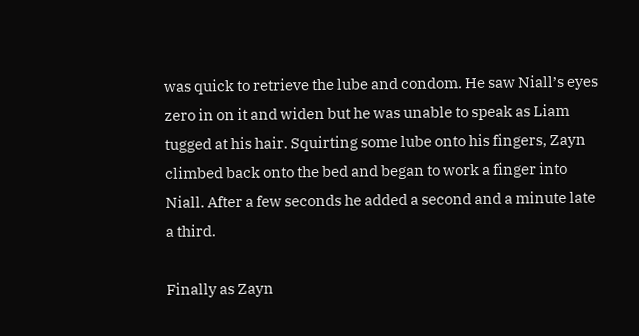was quick to retrieve the lube and condom. He saw Niall’s eyes zero in on it and widen but he was unable to speak as Liam tugged at his hair. Squirting some lube onto his fingers, Zayn climbed back onto the bed and began to work a finger into Niall. After a few seconds he added a second and a minute late a third.

Finally as Zayn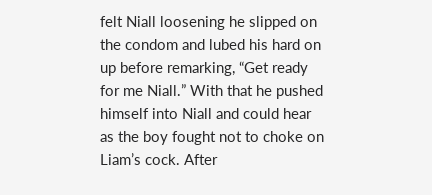felt Niall loosening he slipped on the condom and lubed his hard on up before remarking, “Get ready for me Niall.” With that he pushed himself into Niall and could hear as the boy fought not to choke on Liam’s cock. After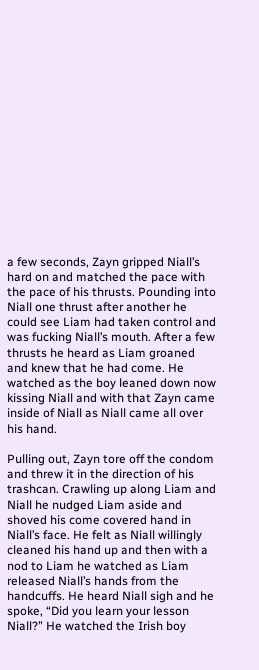a few seconds, Zayn gripped Niall’s hard on and matched the pace with the pace of his thrusts. Pounding into Niall one thrust after another he could see Liam had taken control and was fucking Niall’s mouth. After a few thrusts he heard as Liam groaned and knew that he had come. He watched as the boy leaned down now kissing Niall and with that Zayn came inside of Niall as Niall came all over his hand.

Pulling out, Zayn tore off the condom and threw it in the direction of his trashcan. Crawling up along Liam and Niall he nudged Liam aside and shoved his come covered hand in Niall’s face. He felt as Niall willingly cleaned his hand up and then with a nod to Liam he watched as Liam released Niall’s hands from the handcuffs. He heard Niall sigh and he spoke, “Did you learn your lesson Niall?” He watched the Irish boy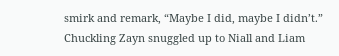smirk and remark, “Maybe I did, maybe I didn’t.” Chuckling Zayn snuggled up to Niall and Liam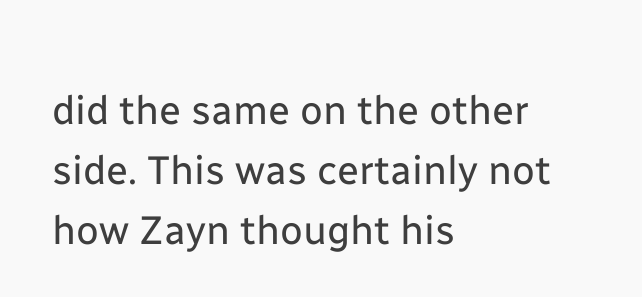did the same on the other side. This was certainly not how Zayn thought his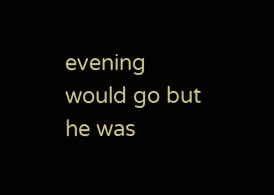evening would go but he was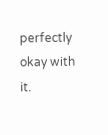perfectly okay with it.